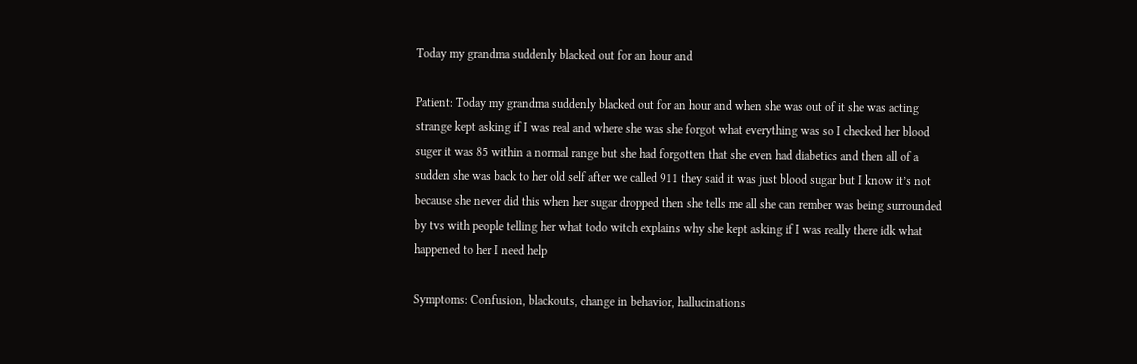Today my grandma suddenly blacked out for an hour and

Patient: Today my grandma suddenly blacked out for an hour and when she was out of it she was acting strange kept asking if I was real and where she was she forgot what everything was so I checked her blood suger it was 85 within a normal range but she had forgotten that she even had diabetics and then all of a sudden she was back to her old self after we called 911 they said it was just blood sugar but I know it’s not because she never did this when her sugar dropped then she tells me all she can rember was being surrounded by tvs with people telling her what todo witch explains why she kept asking if I was really there idk what happened to her I need help

Symptoms: Confusion, blackouts, change in behavior, hallucinations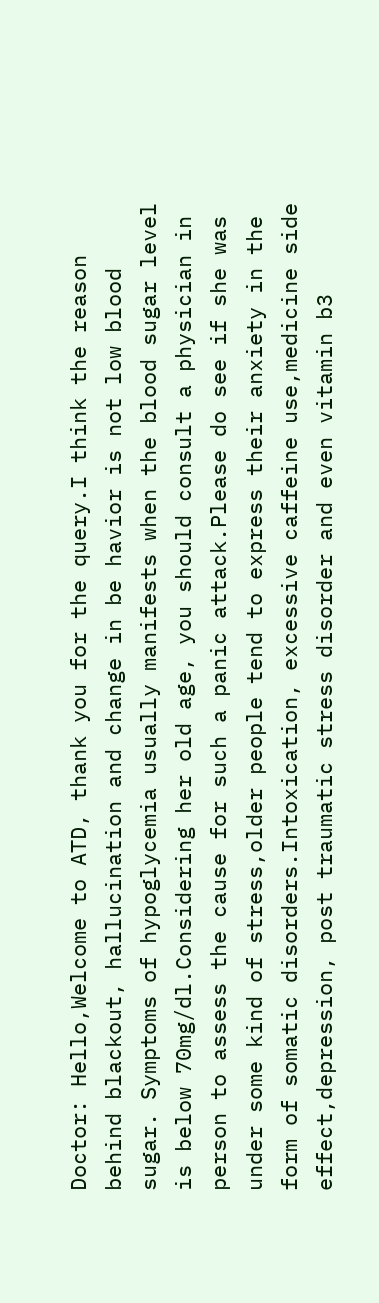Doctor: Hello,Welcome to ATD, thank you for the query.I think the reason behind blackout, hallucination and change in be havior is not low blood sugar. Symptoms of hypoglycemia usually manifests when the blood sugar level is below 70mg/dl.Considering her old age, you should consult a physician in person to assess the cause for such a panic attack.Please do see if she was under some kind of stress,older people tend to express their anxiety in the form of somatic disorders.Intoxication, excessive caffeine use,medicine side effect,depression, post traumatic stress disorder and even vitamin b3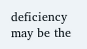deficiency may be the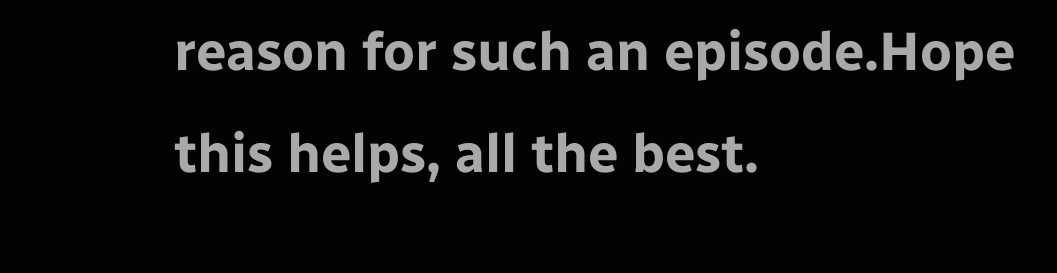reason for such an episode.Hope this helps, all the best.